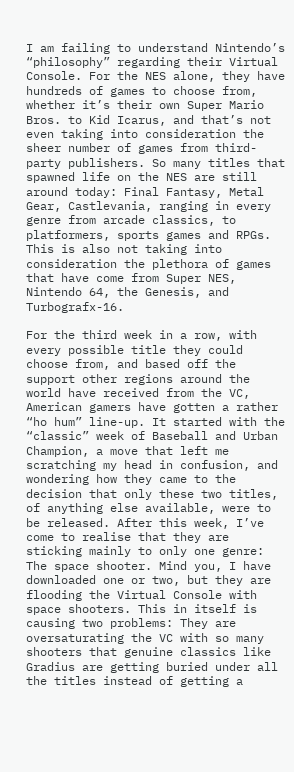I am failing to understand Nintendo’s “philosophy” regarding their Virtual Console. For the NES alone, they have hundreds of games to choose from, whether it’s their own Super Mario Bros. to Kid Icarus, and that’s not even taking into consideration the sheer number of games from third-party publishers. So many titles that spawned life on the NES are still around today: Final Fantasy, Metal Gear, Castlevania, ranging in every genre from arcade classics, to platformers, sports games and RPGs. This is also not taking into consideration the plethora of games that have come from Super NES, Nintendo 64, the Genesis, and Turbografx-16.

For the third week in a row, with every possible title they could choose from, and based off the support other regions around the world have received from the VC, American gamers have gotten a rather “ho hum” line-up. It started with the “classic” week of Baseball and Urban Champion, a move that left me scratching my head in confusion, and wondering how they came to the decision that only these two titles, of anything else available, were to be released. After this week, I’ve come to realise that they are sticking mainly to only one genre: The space shooter. Mind you, I have downloaded one or two, but they are flooding the Virtual Console with space shooters. This in itself is causing two problems: They are oversaturating the VC with so many shooters that genuine classics like Gradius are getting buried under all the titles instead of getting a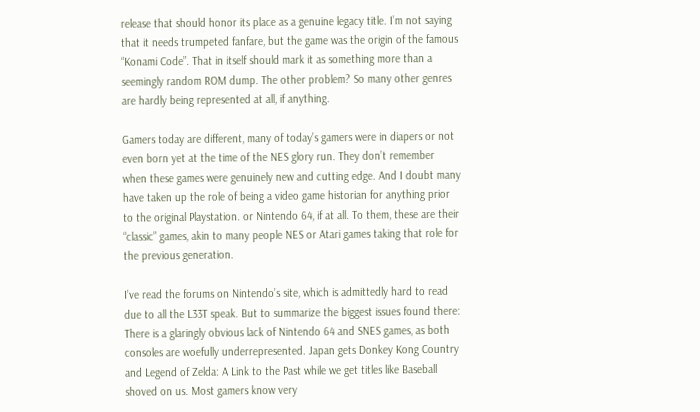release that should honor its place as a genuine legacy title. I’m not saying that it needs trumpeted fanfare, but the game was the origin of the famous “Konami Code”. That in itself should mark it as something more than a seemingly random ROM dump. The other problem? So many other genres are hardly being represented at all, if anything.

Gamers today are different, many of today’s gamers were in diapers or not even born yet at the time of the NES glory run. They don’t remember when these games were genuinely new and cutting edge. And I doubt many have taken up the role of being a video game historian for anything prior to the original Playstation. or Nintendo 64, if at all. To them, these are their “classic” games, akin to many people NES or Atari games taking that role for the previous generation.

I’ve read the forums on Nintendo’s site, which is admittedly hard to read due to all the L33T speak. But to summarize the biggest issues found there: There is a glaringly obvious lack of Nintendo 64 and SNES games, as both consoles are woefully underrepresented. Japan gets Donkey Kong Country and Legend of Zelda: A Link to the Past while we get titles like Baseball shoved on us. Most gamers know very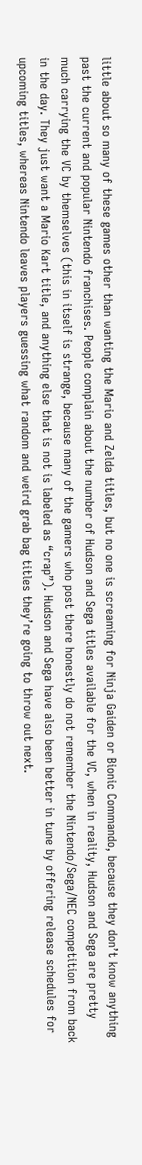little about so many of these games other than wanting the Mario and Zelda titles, but no one is screaming for Ninja Gaiden or Bionic Commando, because they don’t know anything past the current and popular Nintendo franchises. People complain about the number of Hudson and Sega titles available for the VC, when in reality, Hudson and Sega are pretty much carrying the VC by themselves (this in itself is strange, because many of the gamers who post there honestly do not remember the Nintendo/Sega/NEC competition from back in the day. They just want a Mario Kart title, and anything else that is not is labeled as “crap”). Hudson and Sega have also been better in tune by offering release schedules for upcoming titles, whereas Nintendo leaves players guessing what random and weird grab bag titles they’re going to throw out next.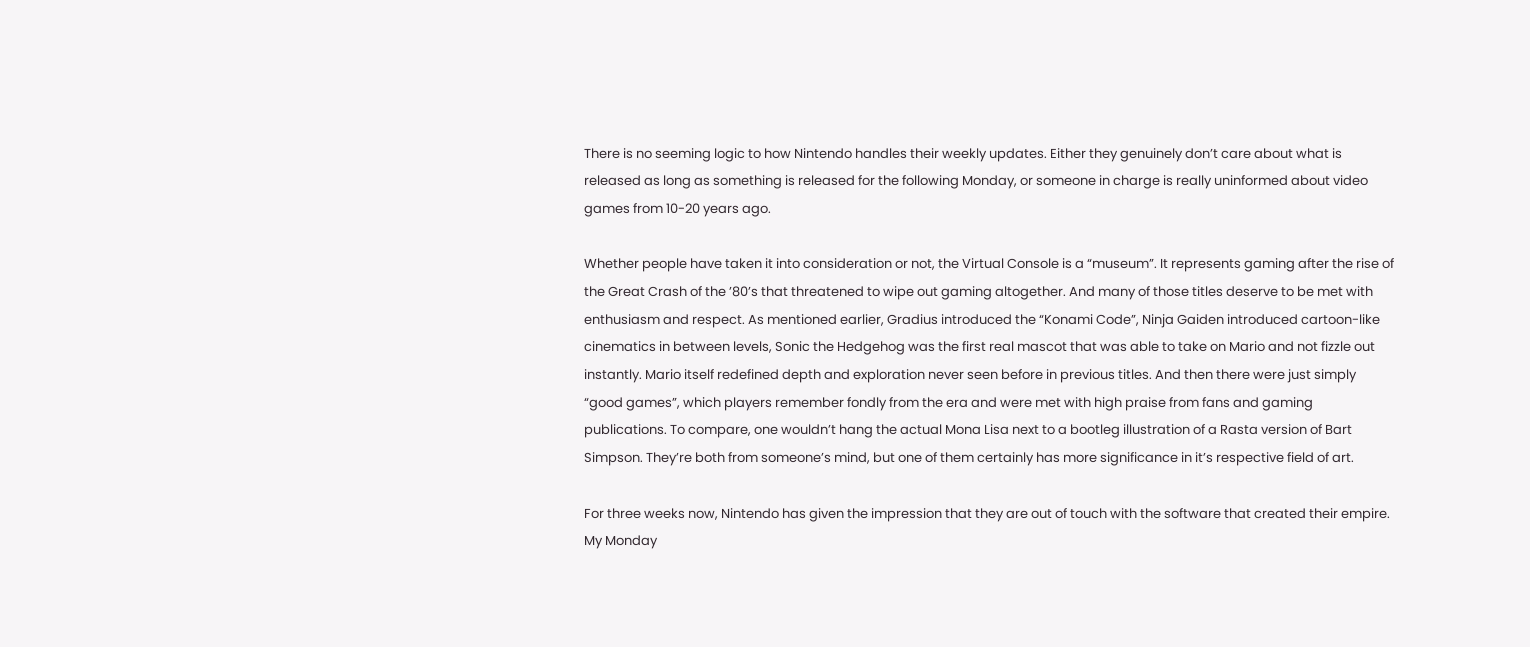There is no seeming logic to how Nintendo handles their weekly updates. Either they genuinely don’t care about what is released as long as something is released for the following Monday, or someone in charge is really uninformed about video games from 10-20 years ago.

Whether people have taken it into consideration or not, the Virtual Console is a “museum”. It represents gaming after the rise of the Great Crash of the ’80’s that threatened to wipe out gaming altogether. And many of those titles deserve to be met with enthusiasm and respect. As mentioned earlier, Gradius introduced the “Konami Code”, Ninja Gaiden introduced cartoon-like cinematics in between levels, Sonic the Hedgehog was the first real mascot that was able to take on Mario and not fizzle out instantly. Mario itself redefined depth and exploration never seen before in previous titles. And then there were just simply “good games”, which players remember fondly from the era and were met with high praise from fans and gaming publications. To compare, one wouldn’t hang the actual Mona Lisa next to a bootleg illustration of a Rasta version of Bart Simpson. They’re both from someone’s mind, but one of them certainly has more significance in it’s respective field of art.

For three weeks now, Nintendo has given the impression that they are out of touch with the software that created their empire. My Monday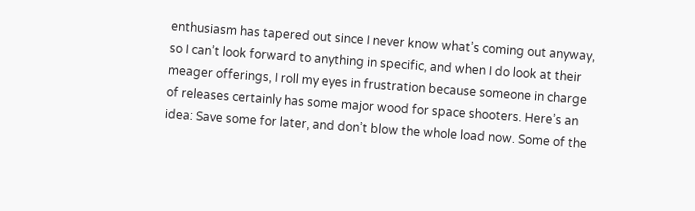enthusiasm has tapered out since I never know what’s coming out anyway, so I can’t look forward to anything in specific, and when I do look at their meager offerings, I roll my eyes in frustration because someone in charge of releases certainly has some major wood for space shooters. Here’s an idea: Save some for later, and don’t blow the whole load now. Some of the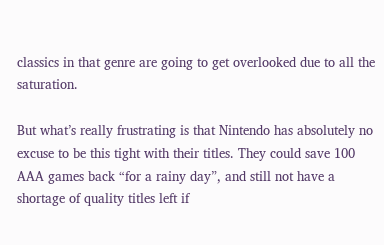classics in that genre are going to get overlooked due to all the saturation.

But what’s really frustrating is that Nintendo has absolutely no excuse to be this tight with their titles. They could save 100 AAA games back “for a rainy day”, and still not have a shortage of quality titles left if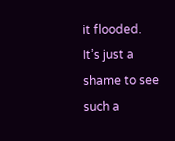it flooded. It’s just a shame to see such a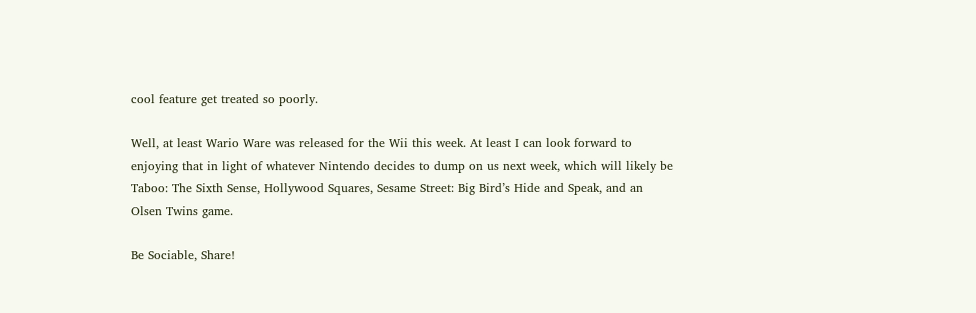cool feature get treated so poorly.

Well, at least Wario Ware was released for the Wii this week. At least I can look forward to enjoying that in light of whatever Nintendo decides to dump on us next week, which will likely be Taboo: The Sixth Sense, Hollywood Squares, Sesame Street: Big Bird’s Hide and Speak, and an Olsen Twins game.

Be Sociable, Share!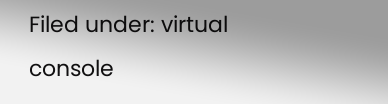Filed under: virtual console